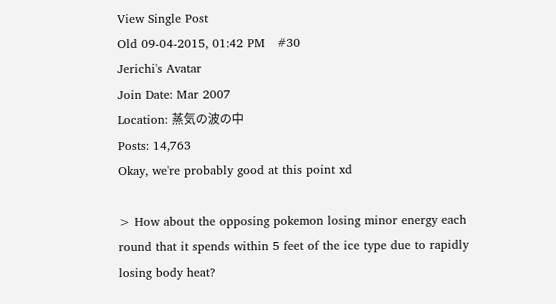View Single Post
Old 09-04-2015, 01:42 PM   #30
Jerichi's Avatar
Join Date: Mar 2007
Location: 蒸気の波の中
Posts: 14,763
Okay, we're probably good at this point xd

> How about the opposing pokemon losing minor energy each round that it spends within 5 feet of the ice type due to rapidly losing body heat?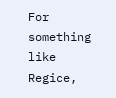For something like Regice,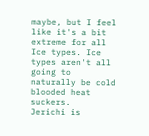maybe, but I feel like it's a bit extreme for all Ice types. Ice types aren't all going to naturally be cold blooded heat suckers.
Jerichi is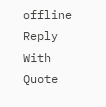offline   Reply With Quote